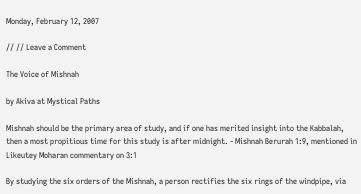Monday, February 12, 2007

// // Leave a Comment

The Voice of Mishnah

by Akiva at Mystical Paths

Mishnah should be the primary area of study, and if one has merited insight into the Kabbalah, then a most propitious time for this study is after midnight. - Mishnah Berurah 1:9, mentioned in Likeutey Moharan commentary on 3:1

By studying the six orders of the Mishnah, a person rectifies the six rings of the windpipe, via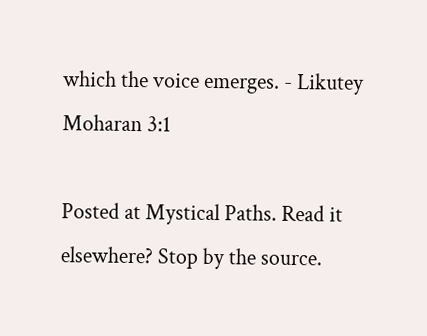which the voice emerges. - Likutey Moharan 3:1

Posted at Mystical Paths. Read it elsewhere? Stop by the source.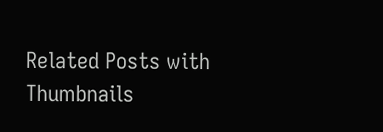Related Posts with Thumbnails